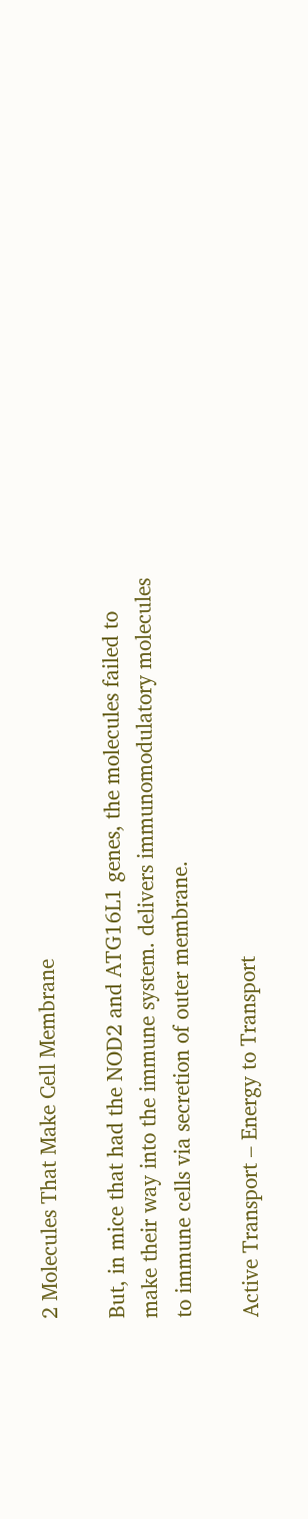2 Molecules That Make Cell Membrane

But, in mice that had the NOD2 and ATG16L1 genes, the molecules failed to make their way into the immune system. delivers immunomodulatory molecules to immune cells via secretion of outer membrane.

Active Transport – Energy to Transport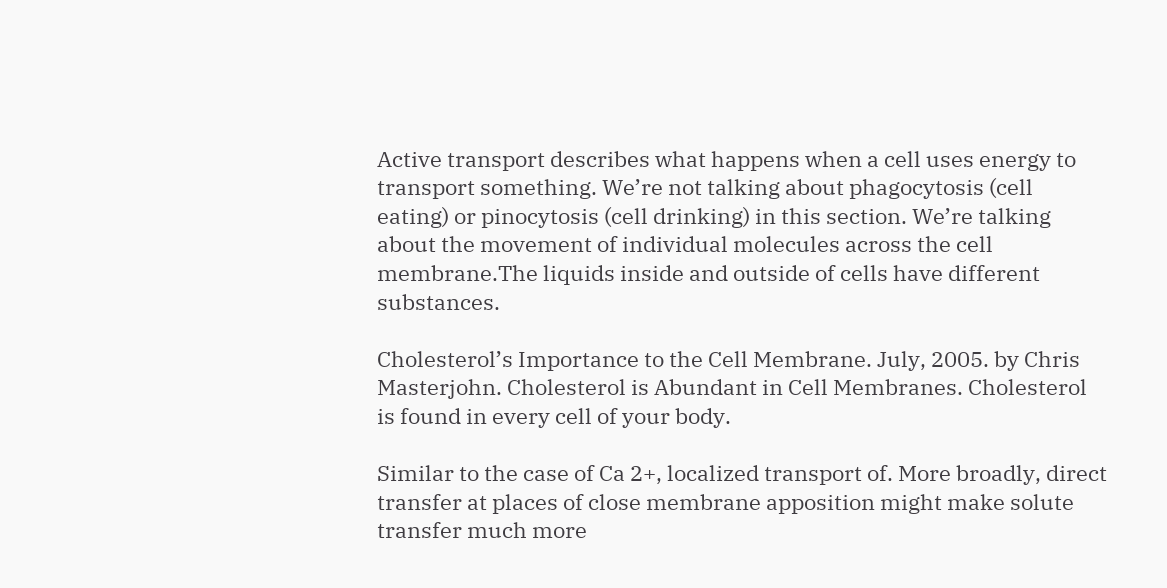Active transport describes what happens when a cell uses energy to transport something. We’re not talking about phagocytosis (cell eating) or pinocytosis (cell drinking) in this section. We’re talking about the movement of individual molecules across the cell membrane.The liquids inside and outside of cells have different substances.

Cholesterol’s Importance to the Cell Membrane. July, 2005. by Chris Masterjohn. Cholesterol is Abundant in Cell Membranes. Cholesterol is found in every cell of your body.

Similar to the case of Ca 2+, localized transport of. More broadly, direct transfer at places of close membrane apposition might make solute transfer much more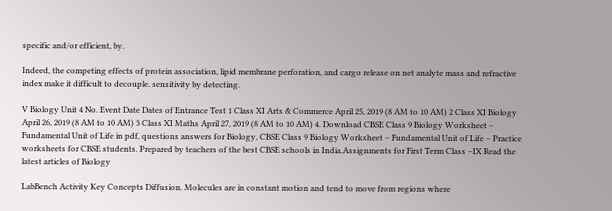specific and/or efficient, by.

Indeed, the competing effects of protein association, lipid membrane perforation, and cargo release on net analyte mass and refractive index make it difficult to decouple. sensitivity by detecting.

V Biology Unit 4 No. Event Date Dates of Entrance Test 1 Class XI Arts & Commerce April 25, 2019 (8 AM to 10 AM) 2 Class XI Biology April 26, 2019 (8 AM to 10 AM) 3 Class XI Maths April 27, 2019 (8 AM to 10 AM) 4. Download CBSE Class 9 Biology Worksheet – Fundamental Unit of Life in pdf, questions answers for Biology, CBSE Class 9 Biology Worksheet – Fundamental Unit of Life – Practice worksheets for CBSE students. Prepared by teachers of the best CBSE schools in India.Assignments for First Term Class –IX Read the latest articles of Biology

LabBench Activity Key Concepts Diffusion. Molecules are in constant motion and tend to move from regions where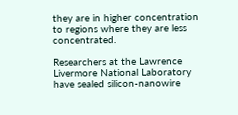they are in higher concentration to regions where they are less concentrated.

Researchers at the Lawrence Livermore National Laboratory have sealed silicon-nanowire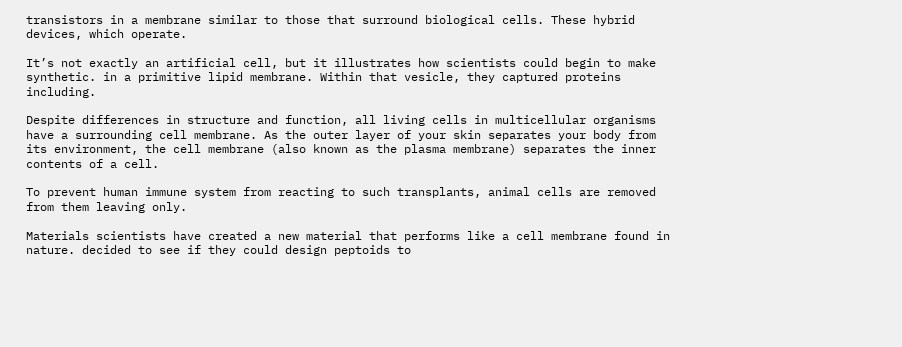transistors in a membrane similar to those that surround biological cells. These hybrid devices, which operate.

It’s not exactly an artificial cell, but it illustrates how scientists could begin to make synthetic. in a primitive lipid membrane. Within that vesicle, they captured proteins including.

Despite differences in structure and function, all living cells in multicellular organisms have a surrounding cell membrane. As the outer layer of your skin separates your body from its environment, the cell membrane (also known as the plasma membrane) separates the inner contents of a cell.

To prevent human immune system from reacting to such transplants, animal cells are removed from them leaving only.

Materials scientists have created a new material that performs like a cell membrane found in nature. decided to see if they could design peptoids to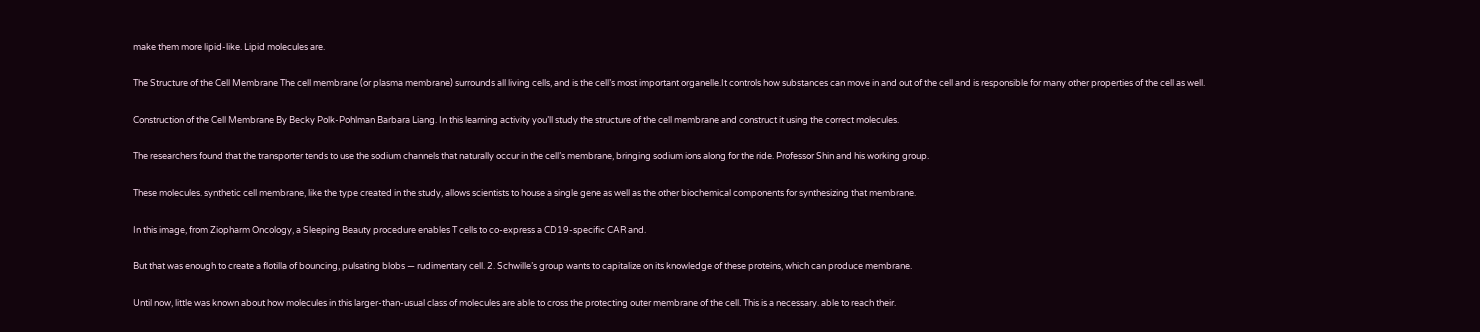make them more lipid-like. Lipid molecules are.

The Structure of the Cell Membrane The cell membrane (or plasma membrane) surrounds all living cells, and is the cell’s most important organelle.It controls how substances can move in and out of the cell and is responsible for many other properties of the cell as well.

Construction of the Cell Membrane By Becky Polk-Pohlman Barbara Liang. In this learning activity you’ll study the structure of the cell membrane and construct it using the correct molecules.

The researchers found that the transporter tends to use the sodium channels that naturally occur in the cell’s membrane, bringing sodium ions along for the ride. Professor Shin and his working group.

These molecules. synthetic cell membrane, like the type created in the study, allows scientists to house a single gene as well as the other biochemical components for synthesizing that membrane.

In this image, from Ziopharm Oncology, a Sleeping Beauty procedure enables T cells to co-express a CD19-specific CAR and.

But that was enough to create a flotilla of bouncing, pulsating blobs — rudimentary cell. 2. Schwille’s group wants to capitalize on its knowledge of these proteins, which can produce membrane.

Until now, little was known about how molecules in this larger-than-usual class of molecules are able to cross the protecting outer membrane of the cell. This is a necessary. able to reach their.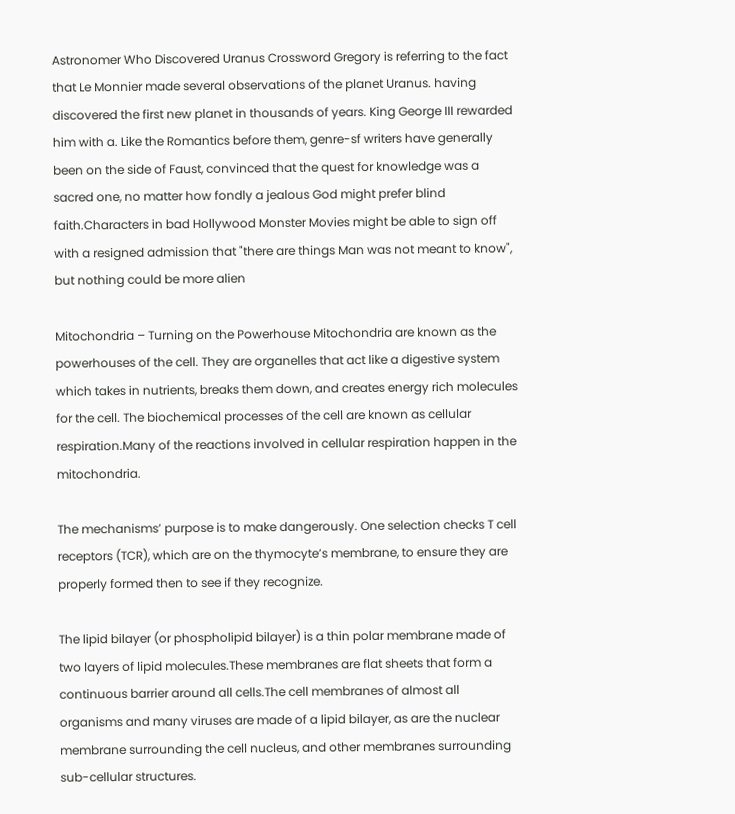Astronomer Who Discovered Uranus Crossword Gregory is referring to the fact that Le Monnier made several observations of the planet Uranus. having discovered the first new planet in thousands of years. King George III rewarded him with a. Like the Romantics before them, genre-sf writers have generally been on the side of Faust, convinced that the quest for knowledge was a sacred one, no matter how fondly a jealous God might prefer blind faith.Characters in bad Hollywood Monster Movies might be able to sign off with a resigned admission that "there are things Man was not meant to know", but nothing could be more alien

Mitochondria – Turning on the Powerhouse Mitochondria are known as the powerhouses of the cell. They are organelles that act like a digestive system which takes in nutrients, breaks them down, and creates energy rich molecules for the cell. The biochemical processes of the cell are known as cellular respiration.Many of the reactions involved in cellular respiration happen in the mitochondria.

The mechanisms’ purpose is to make dangerously. One selection checks T cell receptors (TCR), which are on the thymocyte’s membrane, to ensure they are properly formed then to see if they recognize.

The lipid bilayer (or phospholipid bilayer) is a thin polar membrane made of two layers of lipid molecules.These membranes are flat sheets that form a continuous barrier around all cells.The cell membranes of almost all organisms and many viruses are made of a lipid bilayer, as are the nuclear membrane surrounding the cell nucleus, and other membranes surrounding sub-cellular structures.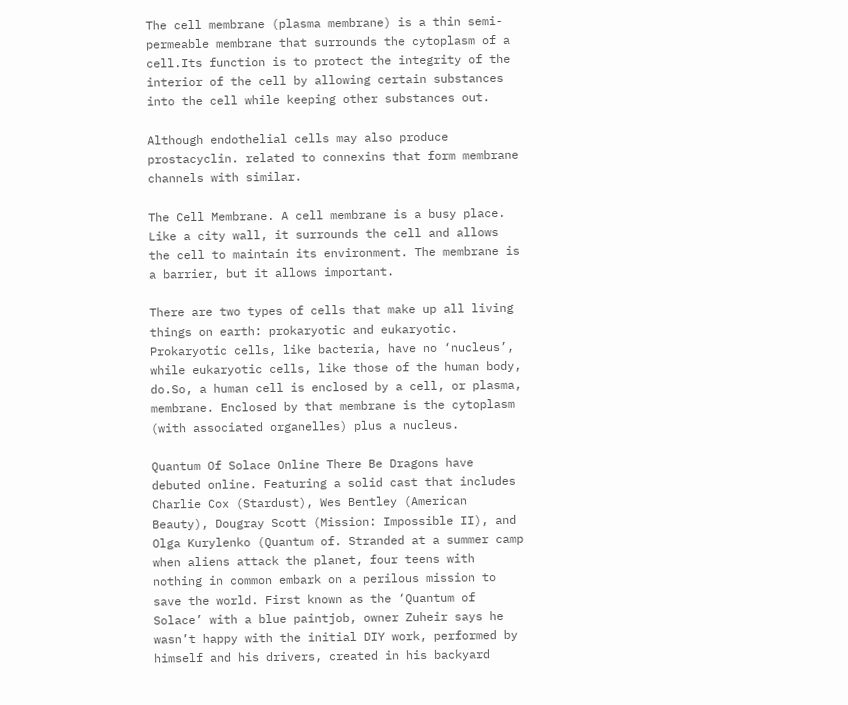The cell membrane (plasma membrane) is a thin semi-permeable membrane that surrounds the cytoplasm of a cell.Its function is to protect the integrity of the interior of the cell by allowing certain substances into the cell while keeping other substances out.

Although endothelial cells may also produce prostacyclin. related to connexins that form membrane channels with similar.

The Cell Membrane. A cell membrane is a busy place. Like a city wall, it surrounds the cell and allows the cell to maintain its environment. The membrane is a barrier, but it allows important.

There are two types of cells that make up all living things on earth: prokaryotic and eukaryotic. Prokaryotic cells, like bacteria, have no ‘nucleus’, while eukaryotic cells, like those of the human body, do.So, a human cell is enclosed by a cell, or plasma, membrane. Enclosed by that membrane is the cytoplasm (with associated organelles) plus a nucleus.

Quantum Of Solace Online There Be Dragons have debuted online. Featuring a solid cast that includes Charlie Cox (Stardust), Wes Bentley (American Beauty), Dougray Scott (Mission: Impossible II), and Olga Kurylenko (Quantum of. Stranded at a summer camp when aliens attack the planet, four teens with nothing in common embark on a perilous mission to save the world. First known as the ‘Quantum of Solace’ with a blue paintjob, owner Zuheir says he wasn’t happy with the initial DIY work, performed by himself and his drivers, created in his backyard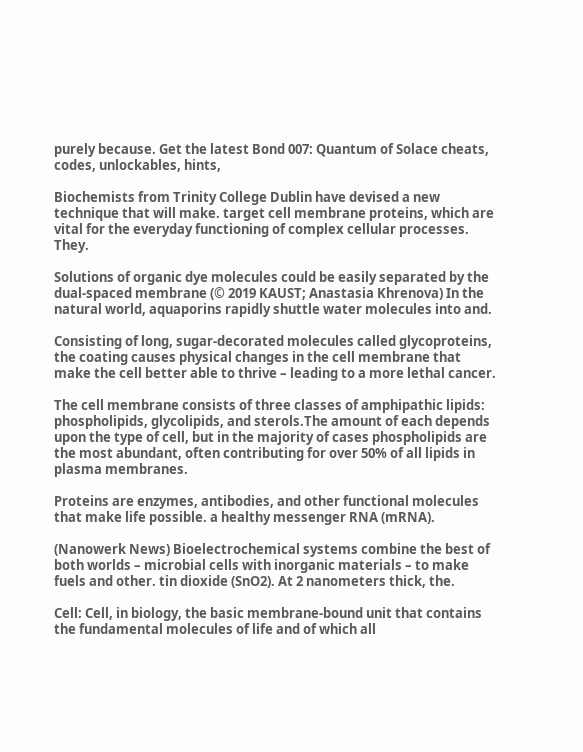purely because. Get the latest Bond 007: Quantum of Solace cheats, codes, unlockables, hints,

Biochemists from Trinity College Dublin have devised a new technique that will make. target cell membrane proteins, which are vital for the everyday functioning of complex cellular processes. They.

Solutions of organic dye molecules could be easily separated by the dual-spaced membrane (© 2019 KAUST; Anastasia Khrenova) In the natural world, aquaporins rapidly shuttle water molecules into and.

Consisting of long, sugar-decorated molecules called glycoproteins, the coating causes physical changes in the cell membrane that make the cell better able to thrive – leading to a more lethal cancer.

The cell membrane consists of three classes of amphipathic lipids: phospholipids, glycolipids, and sterols.The amount of each depends upon the type of cell, but in the majority of cases phospholipids are the most abundant, often contributing for over 50% of all lipids in plasma membranes.

Proteins are enzymes, antibodies, and other functional molecules that make life possible. a healthy messenger RNA (mRNA).

(Nanowerk News) Bioelectrochemical systems combine the best of both worlds – microbial cells with inorganic materials – to make fuels and other. tin dioxide (SnO2). At 2 nanometers thick, the.

Cell: Cell, in biology, the basic membrane-bound unit that contains the fundamental molecules of life and of which all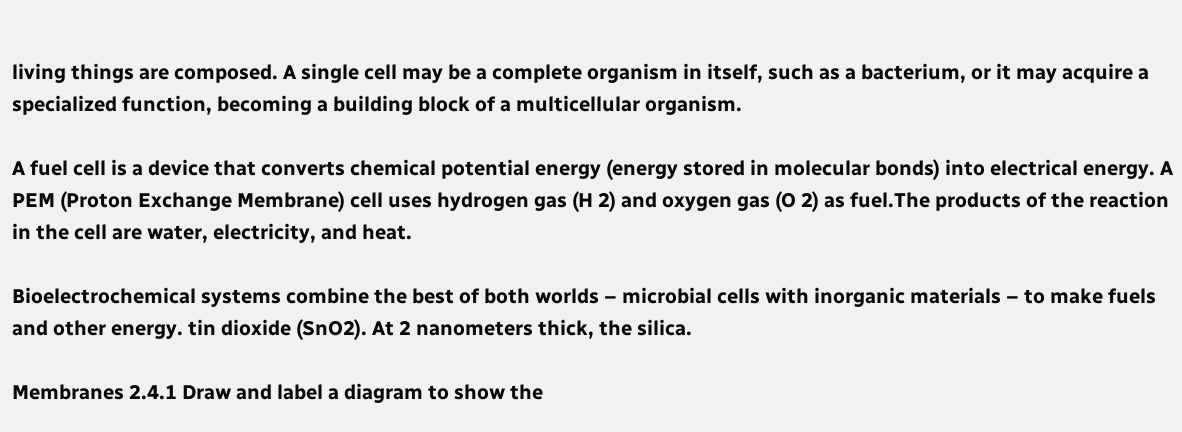living things are composed. A single cell may be a complete organism in itself, such as a bacterium, or it may acquire a specialized function, becoming a building block of a multicellular organism.

A fuel cell is a device that converts chemical potential energy (energy stored in molecular bonds) into electrical energy. A PEM (Proton Exchange Membrane) cell uses hydrogen gas (H 2) and oxygen gas (O 2) as fuel.The products of the reaction in the cell are water, electricity, and heat.

Bioelectrochemical systems combine the best of both worlds – microbial cells with inorganic materials – to make fuels and other energy. tin dioxide (SnO2). At 2 nanometers thick, the silica.

Membranes 2.4.1 Draw and label a diagram to show the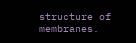structure of membranes.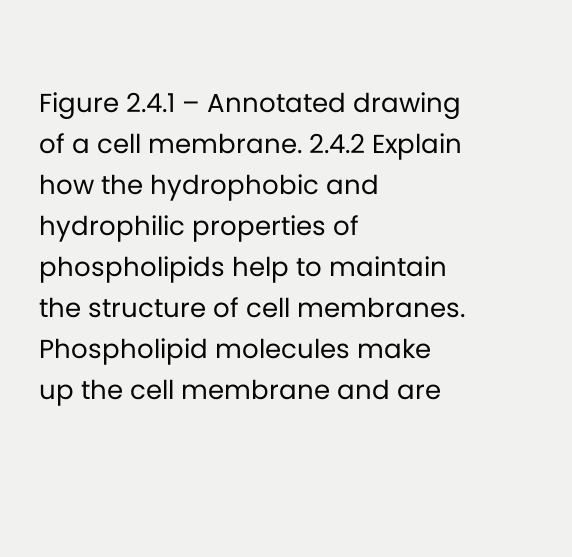Figure 2.4.1 – Annotated drawing of a cell membrane. 2.4.2 Explain how the hydrophobic and hydrophilic properties of phospholipids help to maintain the structure of cell membranes. Phospholipid molecules make up the cell membrane and are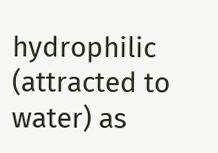hydrophilic (attracted to water) as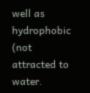well as hydrophobic (not attracted to water.